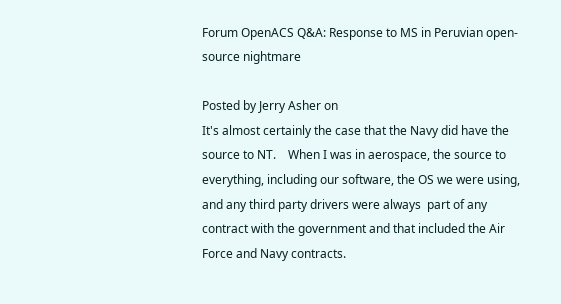Forum OpenACS Q&A: Response to MS in Peruvian open-source nightmare

Posted by Jerry Asher on
It's almost certainly the case that the Navy did have the source to NT.    When I was in aerospace, the source to everything, including our software, the OS we were using, and any third party drivers were always  part of any contract with the government and that included the Air Force and Navy contracts.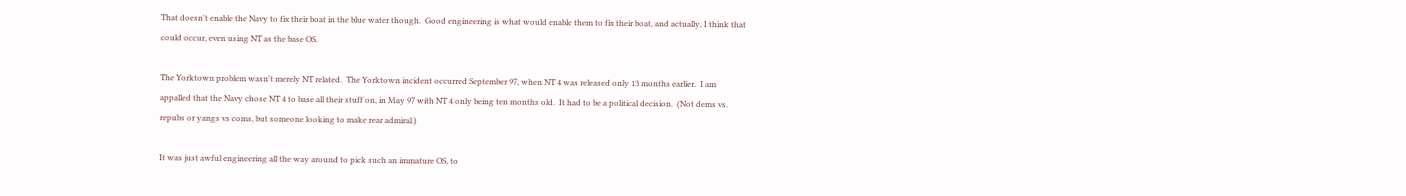That doesn't enable the Navy to fix their boat in the blue water though.  Good engineering is what would enable them to fix their boat, and actually, I think that could occur, even using NT as the base OS.

The Yorktown problem wasn't merely NT related.  The Yorktown incident occurred September 97, when NT 4 was released only 13 months earlier.  I am appalled that the Navy chose NT 4 to base all their stuff on, in May 97 with NT 4 only being ten months old.  It had to be a political decision.  (Not dems vs. repubs or yangs vs coms, but someone looking to make rear admiral.)

It was just awful engineering all the way around to pick such an immature OS, to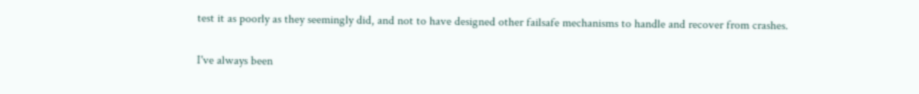test it as poorly as they seemingly did, and not to have designed other failsafe mechanisms to handle and recover from crashes.

I've always been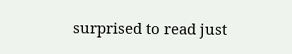surprised to read just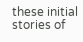these initial stories of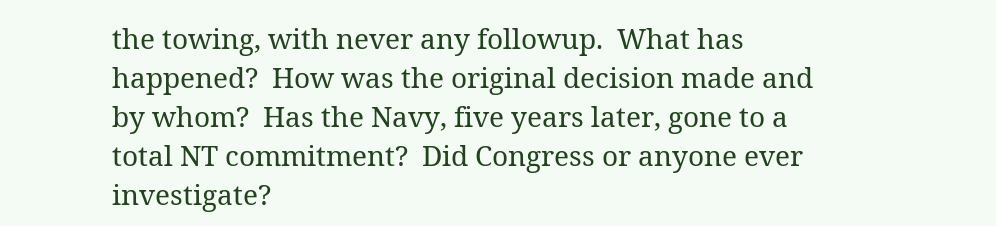the towing, with never any followup.  What has happened?  How was the original decision made and by whom?  Has the Navy, five years later, gone to a total NT commitment?  Did Congress or anyone ever investigate?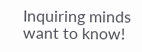Inquiring minds want to know!